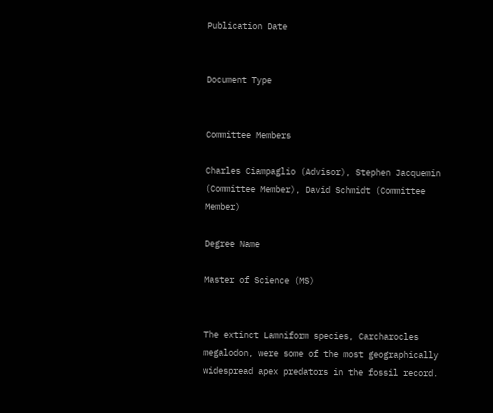Publication Date


Document Type


Committee Members

Charles Ciampaglio (Advisor), Stephen Jacquemin (Committee Member), David Schmidt (Committee Member)

Degree Name

Master of Science (MS)


The extinct Lamniform species, Carcharocles megalodon, were some of the most geographically widespread apex predators in the fossil record.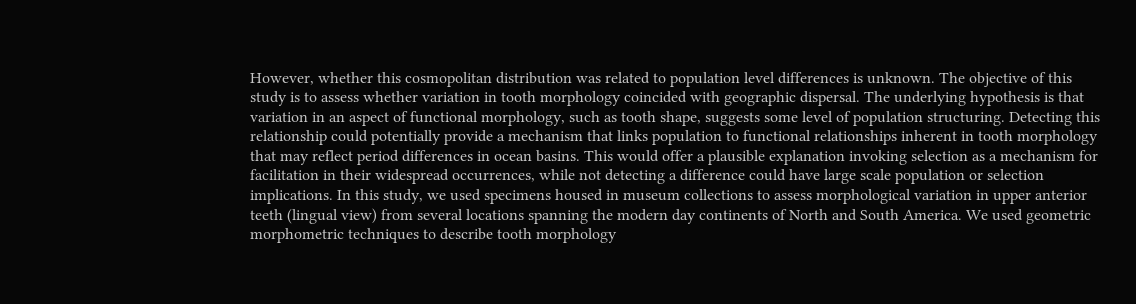However, whether this cosmopolitan distribution was related to population level differences is unknown. The objective of this study is to assess whether variation in tooth morphology coincided with geographic dispersal. The underlying hypothesis is that variation in an aspect of functional morphology, such as tooth shape, suggests some level of population structuring. Detecting this relationship could potentially provide a mechanism that links population to functional relationships inherent in tooth morphology that may reflect period differences in ocean basins. This would offer a plausible explanation invoking selection as a mechanism for facilitation in their widespread occurrences, while not detecting a difference could have large scale population or selection implications. In this study, we used specimens housed in museum collections to assess morphological variation in upper anterior teeth (lingual view) from several locations spanning the modern day continents of North and South America. We used geometric morphometric techniques to describe tooth morphology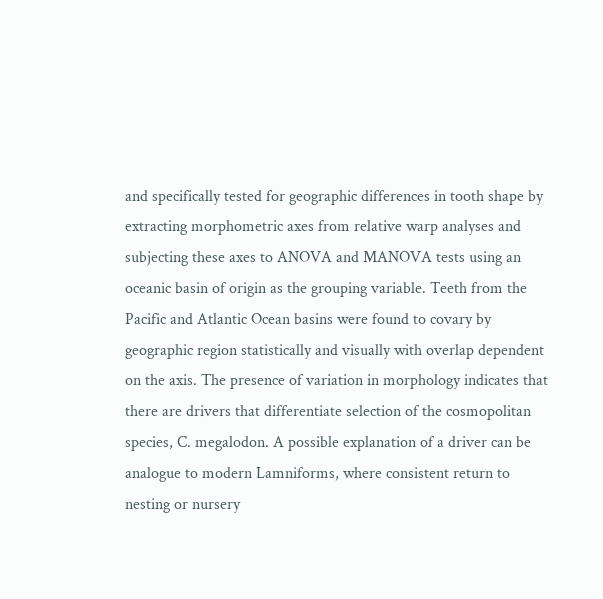and specifically tested for geographic differences in tooth shape by extracting morphometric axes from relative warp analyses and subjecting these axes to ANOVA and MANOVA tests using an oceanic basin of origin as the grouping variable. Teeth from the Pacific and Atlantic Ocean basins were found to covary by geographic region statistically and visually with overlap dependent on the axis. The presence of variation in morphology indicates that there are drivers that differentiate selection of the cosmopolitan species, C. megalodon. A possible explanation of a driver can be analogue to modern Lamniforms, where consistent return to nesting or nursery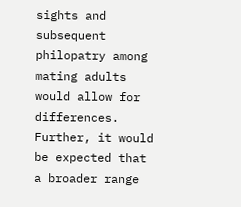sights and subsequent philopatry among mating adults would allow for differences. Further, it would be expected that a broader range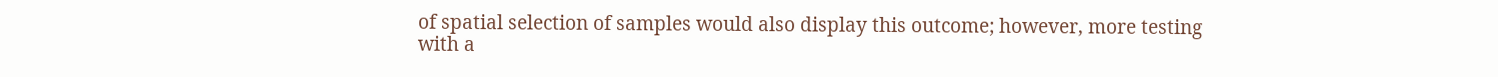of spatial selection of samples would also display this outcome; however, more testing with a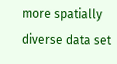more spatially diverse data set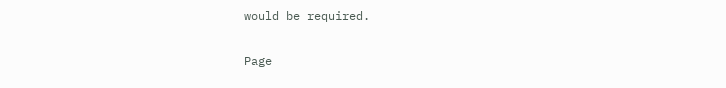would be required.

Page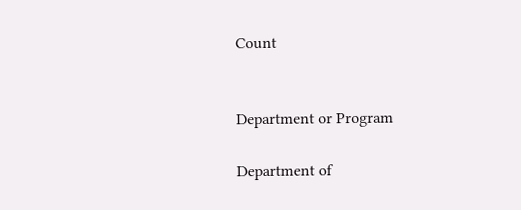Count


Department or Program

Department of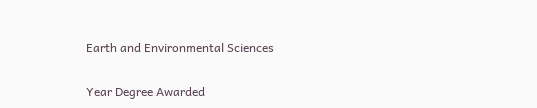Earth and Environmental Sciences

Year Degree Awarded